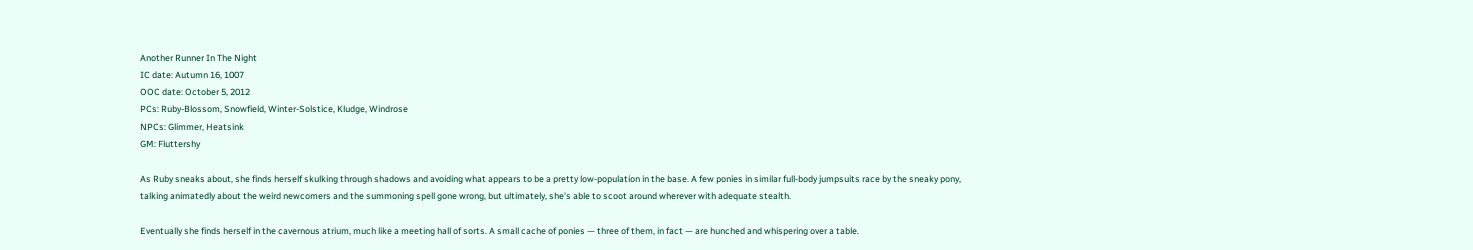Another Runner In The Night
IC date: Autumn 16, 1007
OOC date: October 5, 2012
PCs: Ruby-Blossom, Snowfield, Winter-Solstice, Kludge, Windrose
NPCs: Glimmer, Heatsink
GM: Fluttershy

As Ruby sneaks about, she finds herself skulking through shadows and avoiding what appears to be a pretty low-population in the base. A few ponies in similar full-body jumpsuits race by the sneaky pony, talking animatedly about the weird newcomers and the summoning spell gone wrong, but ultimately, she's able to scoot around wherever with adequate stealth.

Eventually she finds herself in the cavernous atrium, much like a meeting hall of sorts. A small cache of ponies — three of them, in fact — are hunched and whispering over a table.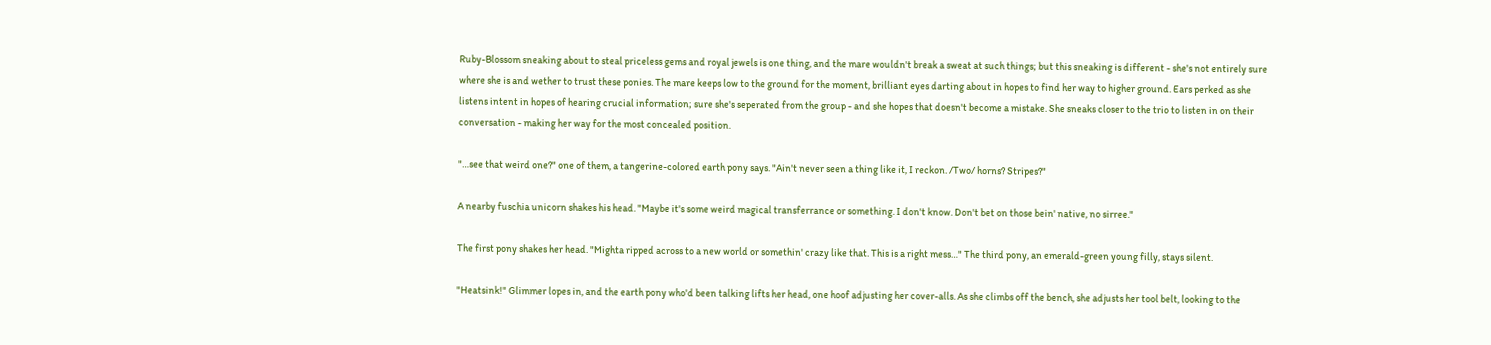Ruby-Blossom sneaking about to steal priceless gems and royal jewels is one thing, and the mare wouldn't break a sweat at such things; but this sneaking is different - she's not entirely sure where she is and wether to trust these ponies. The mare keeps low to the ground for the moment, brilliant eyes darting about in hopes to find her way to higher ground. Ears perked as she listens intent in hopes of hearing crucial information; sure she's seperated from the group - and she hopes that doesn't become a mistake. She sneaks closer to the trio to listen in on their conversation - making her way for the most concealed position.

"…see that weird one?" one of them, a tangerine-colored earth pony says. "Ain't never seen a thing like it, I reckon. /Two/ horns? Stripes?"

A nearby fuschia unicorn shakes his head. "Maybe it's some weird magical transferrance or something. I don't know. Don't bet on those bein' native, no sirree."

The first pony shakes her head. "Mighta ripped across to a new world or somethin' crazy like that. This is a right mess…" The third pony, an emerald-green young filly, stays silent.

"Heatsink!" Glimmer lopes in, and the earth pony who'd been talking lifts her head, one hoof adjusting her cover-alls. As she climbs off the bench, she adjusts her tool belt, looking to the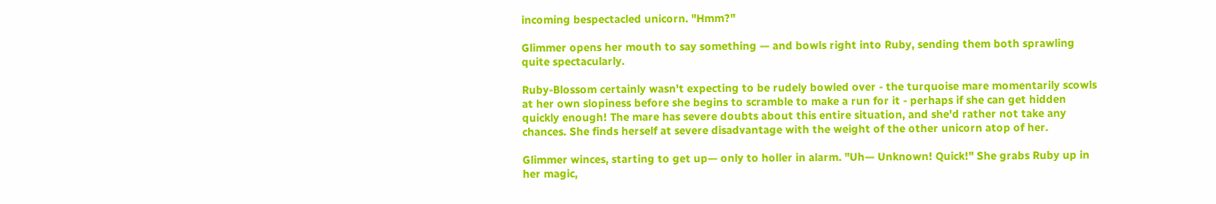incoming bespectacled unicorn. "Hmm?"

Glimmer opens her mouth to say something — and bowls right into Ruby, sending them both sprawling quite spectacularly.

Ruby-Blossom certainly wasn't expecting to be rudely bowled over - the turquoise mare momentarily scowls at her own slopiness before she begins to scramble to make a run for it - perhaps if she can get hidden quickly enough! The mare has severe doubts about this entire situation, and she'd rather not take any chances. She finds herself at severe disadvantage with the weight of the other unicorn atop of her.

Glimmer winces, starting to get up— only to holler in alarm. "Uh— Unknown! Quick!" She grabs Ruby up in her magic,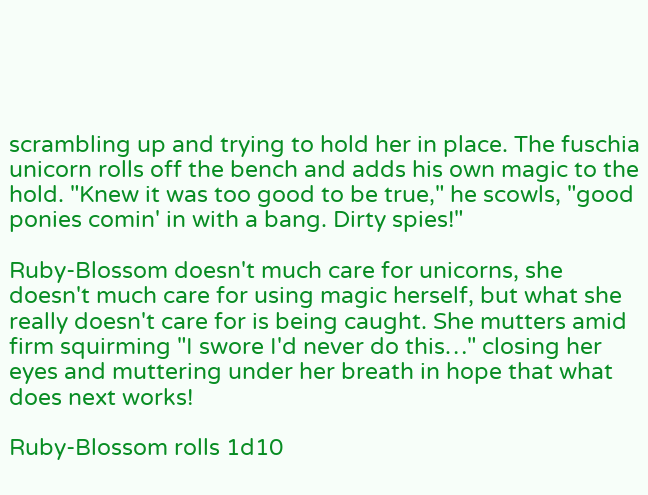scrambling up and trying to hold her in place. The fuschia unicorn rolls off the bench and adds his own magic to the hold. "Knew it was too good to be true," he scowls, "good ponies comin' in with a bang. Dirty spies!"

Ruby-Blossom doesn't much care for unicorns, she doesn't much care for using magic herself, but what she really doesn't care for is being caught. She mutters amid firm squirming "I swore I'd never do this…" closing her eyes and muttering under her breath in hope that what does next works!

Ruby-Blossom rolls 1d10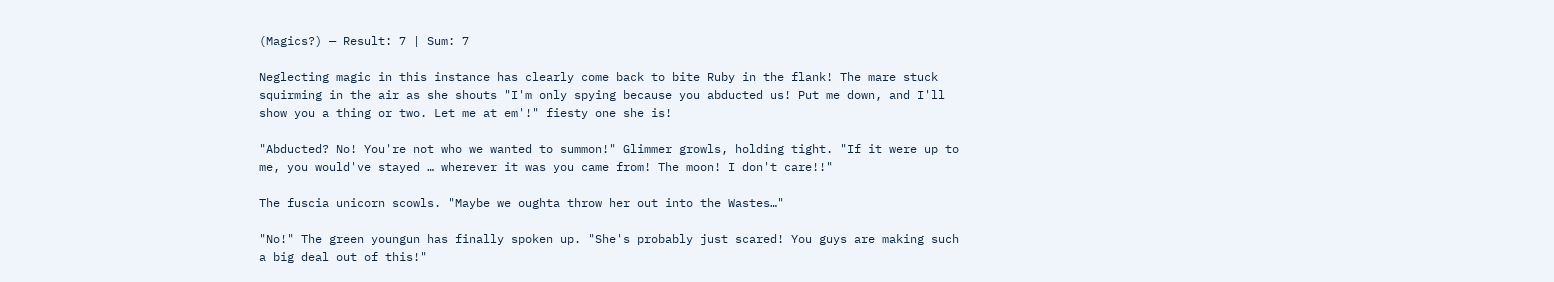(Magics?) — Result: 7 | Sum: 7

Neglecting magic in this instance has clearly come back to bite Ruby in the flank! The mare stuck squirming in the air as she shouts "I'm only spying because you abducted us! Put me down, and I'll show you a thing or two. Let me at em'!" fiesty one she is!

"Abducted? No! You're not who we wanted to summon!" Glimmer growls, holding tight. "If it were up to me, you would've stayed … wherever it was you came from! The moon! I don't care!!"

The fuscia unicorn scowls. "Maybe we oughta throw her out into the Wastes…"

"No!" The green youngun has finally spoken up. "She's probably just scared! You guys are making such a big deal out of this!"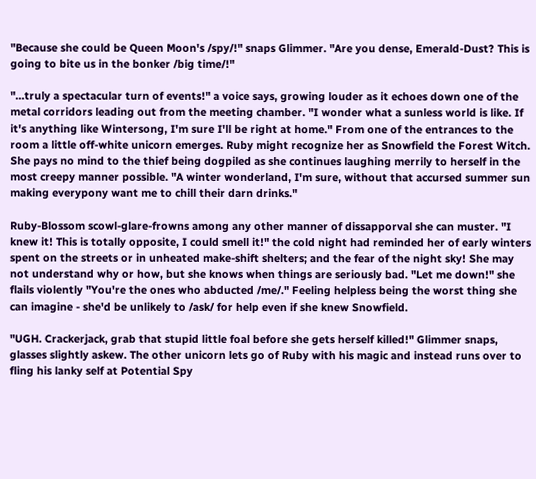"Because she could be Queen Moon's /spy/!" snaps Glimmer. "Are you dense, Emerald-Dust? This is going to bite us in the bonker /big time/!"

"…truly a spectacular turn of events!" a voice says, growing louder as it echoes down one of the metal corridors leading out from the meeting chamber. "I wonder what a sunless world is like. If it's anything like Wintersong, I'm sure I'll be right at home." From one of the entrances to the room a little off-white unicorn emerges. Ruby might recognize her as Snowfield the Forest Witch. She pays no mind to the thief being dogpiled as she continues laughing merrily to herself in the most creepy manner possible. "A winter wonderland, I'm sure, without that accursed summer sun making everypony want me to chill their darn drinks."

Ruby-Blossom scowl-glare-frowns among any other manner of dissapporval she can muster. "I knew it! This is totally opposite, I could smell it!" the cold night had reminded her of early winters spent on the streets or in unheated make-shift shelters; and the fear of the night sky! She may not understand why or how, but she knows when things are seriously bad. "Let me down!" she flails violently "You're the ones who abducted /me/." Feeling helpless being the worst thing she can imagine - she'd be unlikely to /ask/ for help even if she knew Snowfield.

"UGH. Crackerjack, grab that stupid little foal before she gets herself killed!" Glimmer snaps, glasses slightly askew. The other unicorn lets go of Ruby with his magic and instead runs over to fling his lanky self at Potential Spy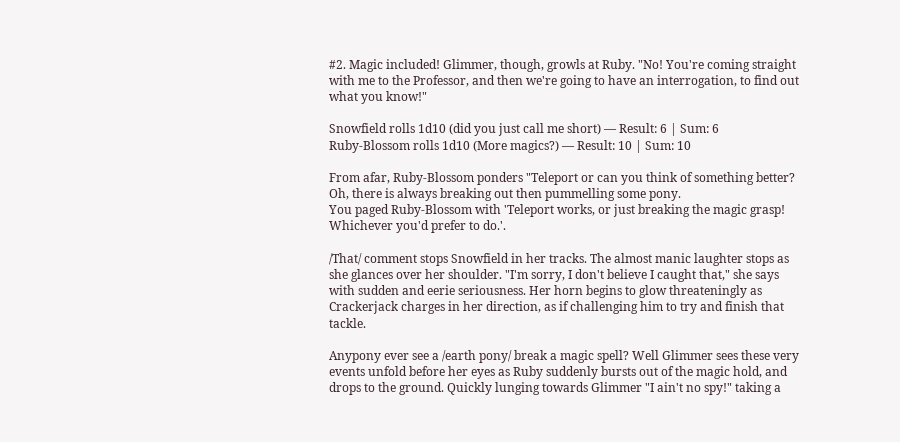#2. Magic included! Glimmer, though, growls at Ruby. "No! You're coming straight with me to the Professor, and then we're going to have an interrogation, to find out what you know!"

Snowfield rolls 1d10 (did you just call me short) — Result: 6 | Sum: 6
Ruby-Blossom rolls 1d10 (More magics?) — Result: 10 | Sum: 10

From afar, Ruby-Blossom ponders "Teleport or can you think of something better? Oh, there is always breaking out then pummelling some pony.
You paged Ruby-Blossom with 'Teleport works, or just breaking the magic grasp! Whichever you'd prefer to do.'.

/That/ comment stops Snowfield in her tracks. The almost manic laughter stops as she glances over her shoulder. "I'm sorry, I don't believe I caught that," she says with sudden and eerie seriousness. Her horn begins to glow threateningly as Crackerjack charges in her direction, as if challenging him to try and finish that tackle.

Anypony ever see a /earth pony/ break a magic spell? Well Glimmer sees these very events unfold before her eyes as Ruby suddenly bursts out of the magic hold, and drops to the ground. Quickly lunging towards Glimmer "I ain't no spy!" taking a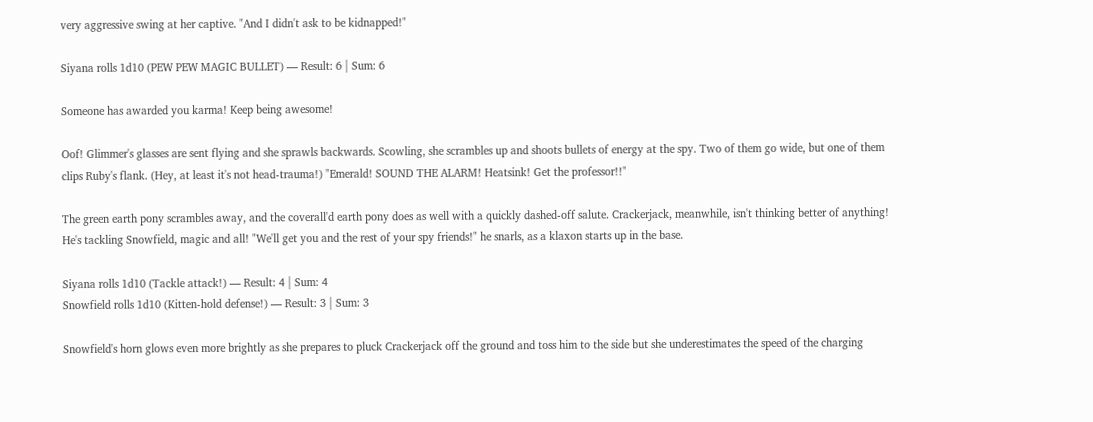very aggressive swing at her captive. "And I didn't ask to be kidnapped!"

Siyana rolls 1d10 (PEW PEW MAGIC BULLET) — Result: 6 | Sum: 6

Someone has awarded you karma! Keep being awesome!

Oof! Glimmer's glasses are sent flying and she sprawls backwards. Scowling, she scrambles up and shoots bullets of energy at the spy. Two of them go wide, but one of them clips Ruby's flank. (Hey, at least it's not head-trauma!) "Emerald! SOUND THE ALARM! Heatsink! Get the professor!!"

The green earth pony scrambles away, and the coverall'd earth pony does as well with a quickly dashed-off salute. Crackerjack, meanwhile, isn't thinking better of anything! He's tackling Snowfield, magic and all! "We'll get you and the rest of your spy friends!" he snarls, as a klaxon starts up in the base.

Siyana rolls 1d10 (Tackle attack!) — Result: 4 | Sum: 4
Snowfield rolls 1d10 (Kitten-hold defense!) — Result: 3 | Sum: 3

Snowfield's horn glows even more brightly as she prepares to pluck Crackerjack off the ground and toss him to the side but she underestimates the speed of the charging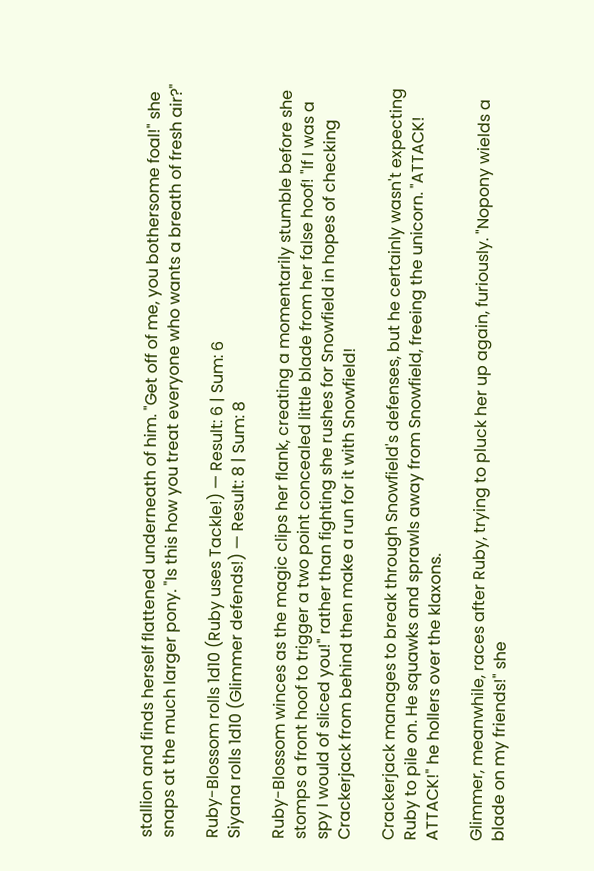stallion and finds herself flattened underneath of him. "Get off of me, you bothersome foal!" she snaps at the much larger pony. "Is this how you treat everyone who wants a breath of fresh air?"

Ruby-Blossom rolls 1d10 (Ruby uses Tackle!) — Result: 6 | Sum: 6
Siyana rolls 1d10 (Glimmer defends!) — Result: 8 | Sum: 8

Ruby-Blossom winces as the magic clips her flank, creating a momentarily stumble before she stomps a front hoof to trigger a two point concealed little blade from her false hoof! "If I was a spy I would of sliced you!" rather than fighting she rushes for Snowfield in hopes of checking Crackerjack from behind then make a run for it with Snowfield!

Crackerjack manages to break through Snowfield's defenses, but he certainly wasn't expecting Ruby to pile on. He squawks and sprawls away from Snowfield, freeing the unicorn. "ATTACK! ATTACK!" he hollers over the klaxons.

Glimmer, meanwhile, races after Ruby, trying to pluck her up again, furiously. "Nopony wields a blade on my friends!" she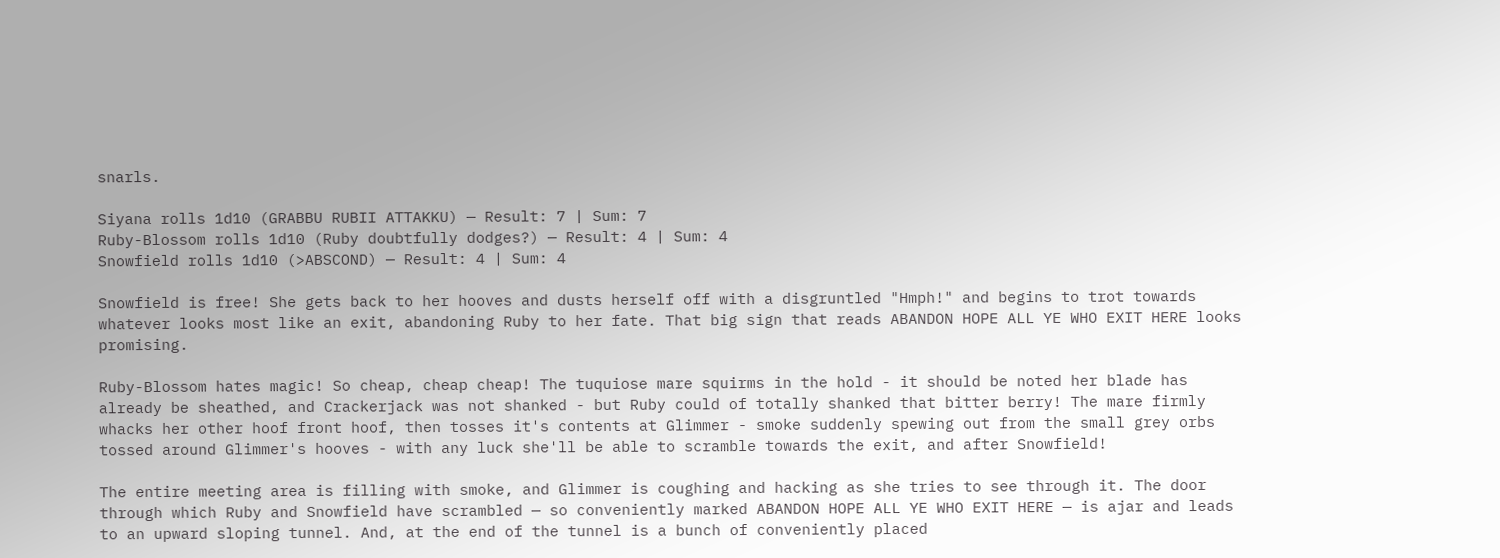snarls.

Siyana rolls 1d10 (GRABBU RUBII ATTAKKU) — Result: 7 | Sum: 7
Ruby-Blossom rolls 1d10 (Ruby doubtfully dodges?) — Result: 4 | Sum: 4
Snowfield rolls 1d10 (>ABSCOND) — Result: 4 | Sum: 4

Snowfield is free! She gets back to her hooves and dusts herself off with a disgruntled "Hmph!" and begins to trot towards whatever looks most like an exit, abandoning Ruby to her fate. That big sign that reads ABANDON HOPE ALL YE WHO EXIT HERE looks promising.

Ruby-Blossom hates magic! So cheap, cheap cheap! The tuquiose mare squirms in the hold - it should be noted her blade has already be sheathed, and Crackerjack was not shanked - but Ruby could of totally shanked that bitter berry! The mare firmly whacks her other hoof front hoof, then tosses it's contents at Glimmer - smoke suddenly spewing out from the small grey orbs tossed around Glimmer's hooves - with any luck she'll be able to scramble towards the exit, and after Snowfield!

The entire meeting area is filling with smoke, and Glimmer is coughing and hacking as she tries to see through it. The door through which Ruby and Snowfield have scrambled — so conveniently marked ABANDON HOPE ALL YE WHO EXIT HERE — is ajar and leads to an upward sloping tunnel. And, at the end of the tunnel is a bunch of conveniently placed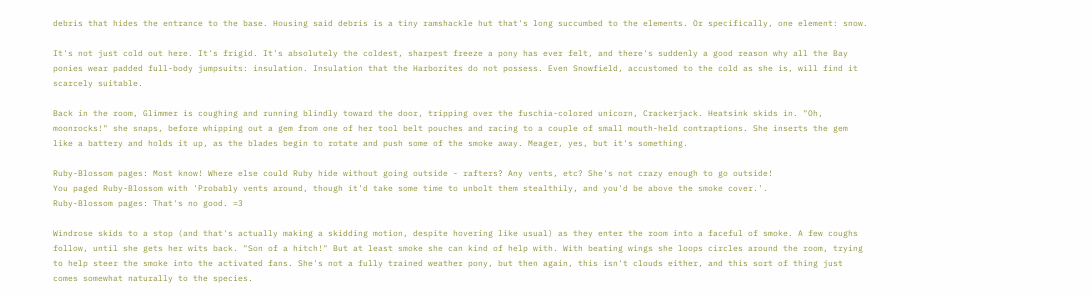debris that hides the entrance to the base. Housing said debris is a tiny ramshackle hut that's long succumbed to the elements. Or specifically, one element: snow.

It's not just cold out here. It's frigid. It's absolutely the coldest, sharpest freeze a pony has ever felt, and there's suddenly a good reason why all the Bay ponies wear padded full-body jumpsuits: insulation. Insulation that the Harborites do not possess. Even Snowfield, accustomed to the cold as she is, will find it scarcely suitable.

Back in the room, Glimmer is coughing and running blindly toward the door, tripping over the fuschia-colored unicorn, Crackerjack. Heatsink skids in. "Oh, moonrocks!" she snaps, before whipping out a gem from one of her tool belt pouches and racing to a couple of small mouth-held contraptions. She inserts the gem like a battery and holds it up, as the blades begin to rotate and push some of the smoke away. Meager, yes, but it's something.

Ruby-Blossom pages: Most know! Where else could Ruby hide without going outside - rafters? Any vents, etc? She's not crazy enough to go outside!
You paged Ruby-Blossom with 'Probably vents around, though it'd take some time to unbolt them stealthily, and you'd be above the smoke cover.'.
Ruby-Blossom pages: That's no good. =3

Windrose skids to a stop (and that's actually making a skidding motion, despite hovering like usual) as they enter the room into a faceful of smoke. A few coughs follow, until she gets her wits back. "Son of a hitch!" But at least smoke she can kind of help with. With beating wings she loops circles around the room, trying to help steer the smoke into the activated fans. She's not a fully trained weather pony, but then again, this isn't clouds either, and this sort of thing just comes somewhat naturally to the species.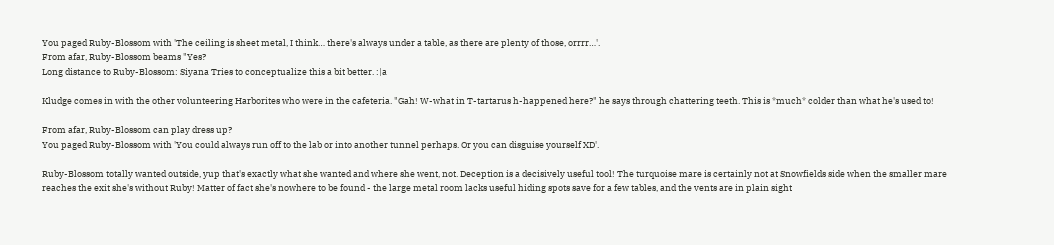You paged Ruby-Blossom with 'The ceiling is sheet metal, I think… there's always under a table, as there are plenty of those, orrrr…'.
From afar, Ruby-Blossom beams "Yes?
Long distance to Ruby-Blossom: Siyana Tries to conceptualize this a bit better. :|a

Kludge comes in with the other volunteering Harborites who were in the cafeteria. "Gah! W-what in T-tartarus h-happened here?" he says through chattering teeth. This is *much* colder than what he's used to!

From afar, Ruby-Blossom can play dress up?
You paged Ruby-Blossom with 'You could always run off to the lab or into another tunnel perhaps. Or you can disguise yourself XD'.

Ruby-Blossom totally wanted outside, yup that's exactly what she wanted and where she went, not. Deception is a decisively useful tool! The turquoise mare is certainly not at Snowfields side when the smaller mare reaches the exit she's without Ruby! Matter of fact she's nowhere to be found - the large metal room lacks useful hiding spots save for a few tables, and the vents are in plain sight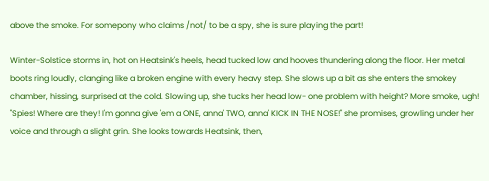above the smoke. For somepony who claims /not/ to be a spy, she is sure playing the part!

Winter-Solstice storms in, hot on Heatsink's heels, head tucked low and hooves thundering along the floor. Her metal boots ring loudly, clanging like a broken engine with every heavy step. She slows up a bit as she enters the smokey chamber, hissing, surprised at the cold. Slowing up, she tucks her head low- one problem with height? More smoke, ugh! "Spies! Where are they! I'm gonna give 'em a ONE, anna' TWO, anna' KICK IN THE NOSE!" she promises, growling under her voice and through a slight grin. She looks towards Heatsink, then,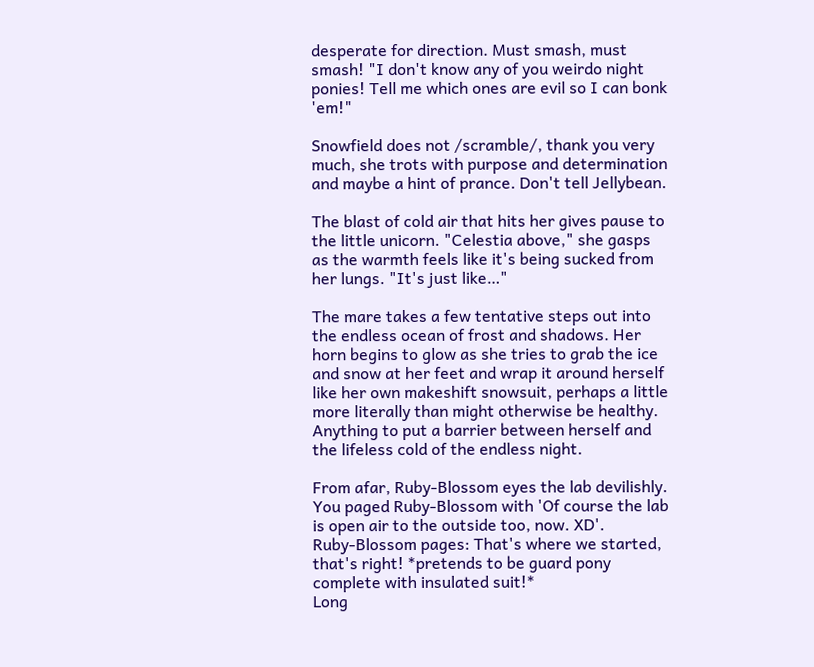desperate for direction. Must smash, must smash! "I don't know any of you weirdo night ponies! Tell me which ones are evil so I can bonk 'em!"

Snowfield does not /scramble/, thank you very much, she trots with purpose and determination and maybe a hint of prance. Don't tell Jellybean.

The blast of cold air that hits her gives pause to the little unicorn. "Celestia above," she gasps as the warmth feels like it's being sucked from her lungs. "It's just like…"

The mare takes a few tentative steps out into the endless ocean of frost and shadows. Her horn begins to glow as she tries to grab the ice and snow at her feet and wrap it around herself like her own makeshift snowsuit, perhaps a little more literally than might otherwise be healthy. Anything to put a barrier between herself and the lifeless cold of the endless night.

From afar, Ruby-Blossom eyes the lab devilishly.
You paged Ruby-Blossom with 'Of course the lab is open air to the outside too, now. XD'.
Ruby-Blossom pages: That's where we started, that's right! *pretends to be guard pony complete with insulated suit!*
Long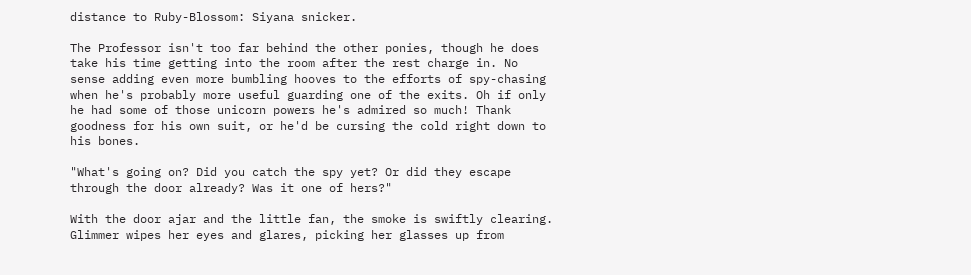distance to Ruby-Blossom: Siyana snicker.

The Professor isn't too far behind the other ponies, though he does take his time getting into the room after the rest charge in. No sense adding even more bumbling hooves to the efforts of spy-chasing when he's probably more useful guarding one of the exits. Oh if only he had some of those unicorn powers he's admired so much! Thank goodness for his own suit, or he'd be cursing the cold right down to his bones.

"What's going on? Did you catch the spy yet? Or did they escape through the door already? Was it one of hers?"

With the door ajar and the little fan, the smoke is swiftly clearing. Glimmer wipes her eyes and glares, picking her glasses up from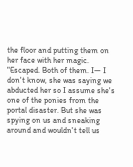the floor and putting them on her face with her magic. "Escaped. Both of them. I— I don't know, she was saying we abducted her so I assume she's one of the ponies from the portal disaster. But she was spying on us and sneaking around and wouldn't tell us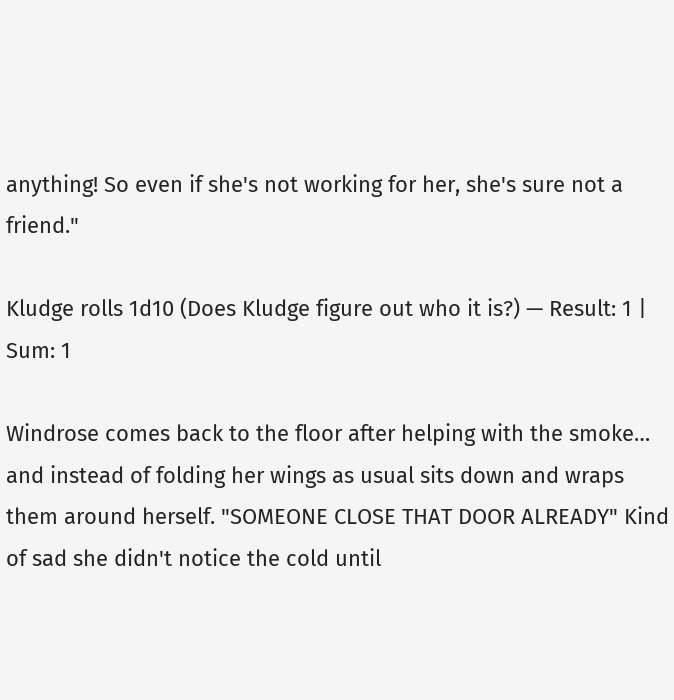anything! So even if she's not working for her, she's sure not a friend."

Kludge rolls 1d10 (Does Kludge figure out who it is?) — Result: 1 | Sum: 1

Windrose comes back to the floor after helping with the smoke… and instead of folding her wings as usual sits down and wraps them around herself. "SOMEONE CLOSE THAT DOOR ALREADY" Kind of sad she didn't notice the cold until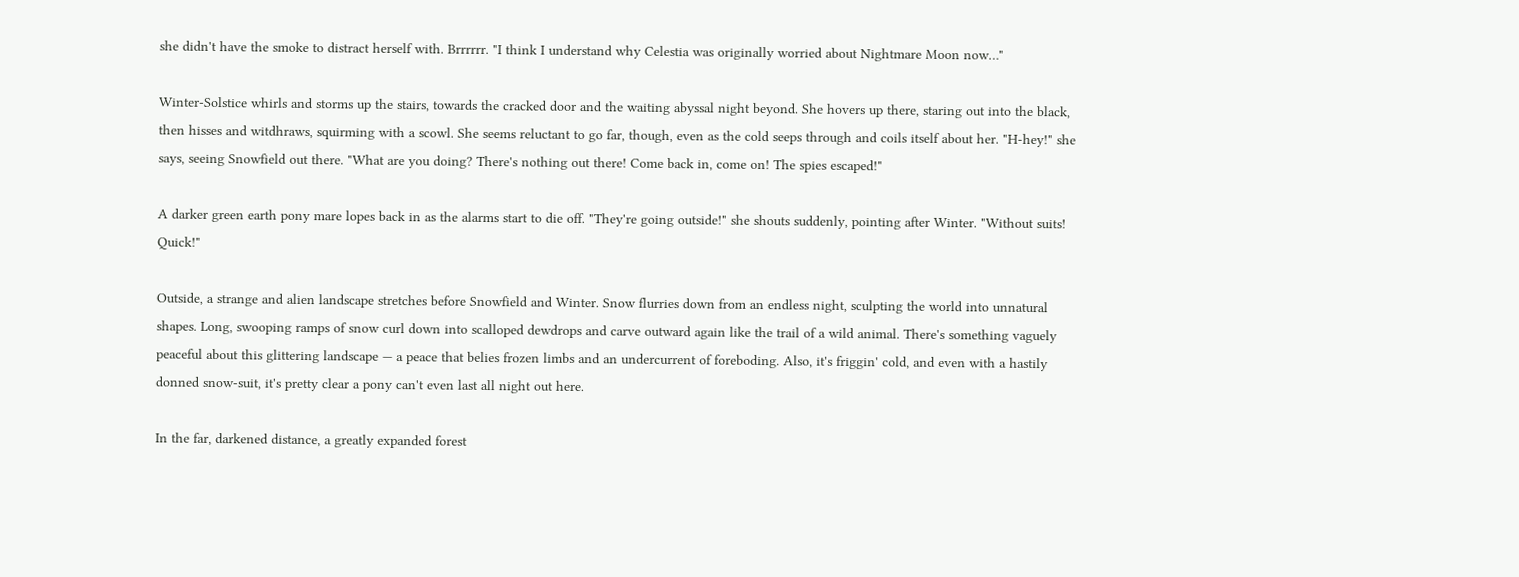she didn't have the smoke to distract herself with. Brrrrrr. "I think I understand why Celestia was originally worried about Nightmare Moon now…"

Winter-Solstice whirls and storms up the stairs, towards the cracked door and the waiting abyssal night beyond. She hovers up there, staring out into the black, then hisses and witdhraws, squirming with a scowl. She seems reluctant to go far, though, even as the cold seeps through and coils itself about her. "H-hey!" she says, seeing Snowfield out there. "What are you doing? There's nothing out there! Come back in, come on! The spies escaped!"

A darker green earth pony mare lopes back in as the alarms start to die off. "They're going outside!" she shouts suddenly, pointing after Winter. "Without suits! Quick!"

Outside, a strange and alien landscape stretches before Snowfield and Winter. Snow flurries down from an endless night, sculpting the world into unnatural shapes. Long, swooping ramps of snow curl down into scalloped dewdrops and carve outward again like the trail of a wild animal. There's something vaguely peaceful about this glittering landscape — a peace that belies frozen limbs and an undercurrent of foreboding. Also, it's friggin' cold, and even with a hastily donned snow-suit, it's pretty clear a pony can't even last all night out here.

In the far, darkened distance, a greatly expanded forest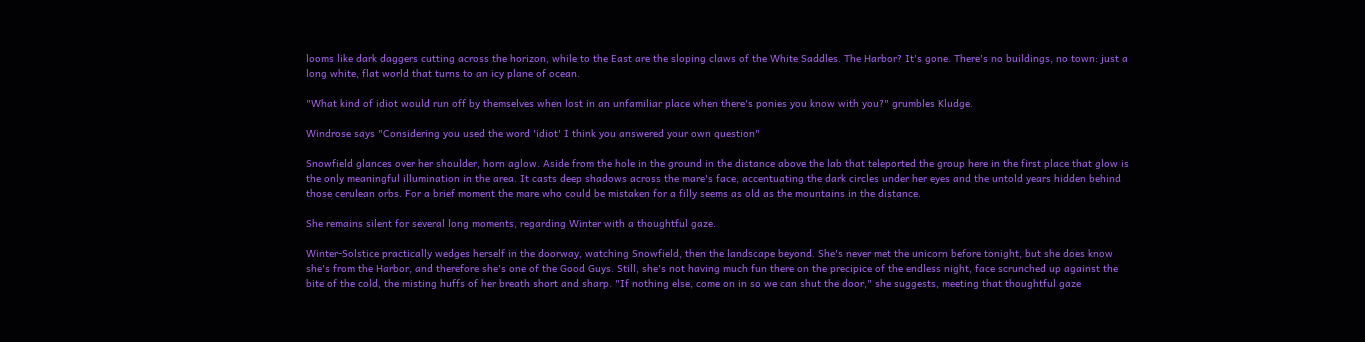looms like dark daggers cutting across the horizon, while to the East are the sloping claws of the White Saddles. The Harbor? It's gone. There's no buildings, no town: just a long white, flat world that turns to an icy plane of ocean.

"What kind of idiot would run off by themselves when lost in an unfamiliar place when there's ponies you know with you?" grumbles Kludge.

Windrose says "Considering you used the word 'idiot' I think you answered your own question"

Snowfield glances over her shoulder, horn aglow. Aside from the hole in the ground in the distance above the lab that teleported the group here in the first place that glow is the only meaningful illumination in the area. It casts deep shadows across the mare's face, accentuating the dark circles under her eyes and the untold years hidden behind those cerulean orbs. For a brief moment the mare who could be mistaken for a filly seems as old as the mountains in the distance.

She remains silent for several long moments, regarding Winter with a thoughtful gaze.

Winter-Solstice practically wedges herself in the doorway, watching Snowfield, then the landscape beyond. She's never met the unicorn before tonight, but she does know she's from the Harbor, and therefore she's one of the Good Guys. Still, she's not having much fun there on the precipice of the endless night, face scrunched up against the bite of the cold, the misting huffs of her breath short and sharp. "If nothing else, come on in so we can shut the door," she suggests, meeting that thoughtful gaze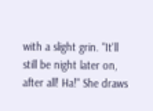with a slight grin. "It'll still be night later on, after all! Ha!" She draws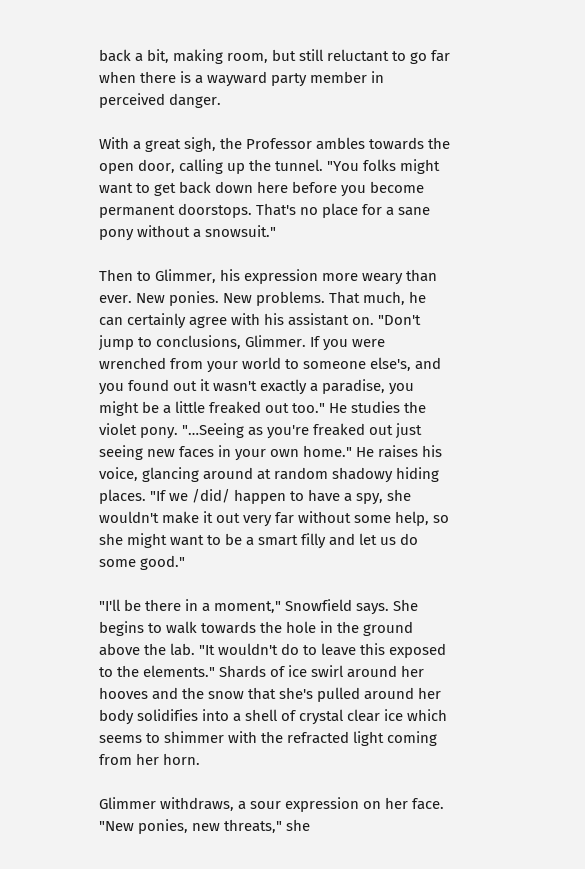back a bit, making room, but still reluctant to go far when there is a wayward party member in perceived danger.

With a great sigh, the Professor ambles towards the open door, calling up the tunnel. "You folks might want to get back down here before you become permanent doorstops. That's no place for a sane pony without a snowsuit."

Then to Glimmer, his expression more weary than ever. New ponies. New problems. That much, he can certainly agree with his assistant on. "Don't jump to conclusions, Glimmer. If you were wrenched from your world to someone else's, and you found out it wasn't exactly a paradise, you might be a little freaked out too." He studies the violet pony. "…Seeing as you're freaked out just seeing new faces in your own home." He raises his voice, glancing around at random shadowy hiding places. "If we /did/ happen to have a spy, she wouldn't make it out very far without some help, so she might want to be a smart filly and let us do some good."

"I'll be there in a moment," Snowfield says. She begins to walk towards the hole in the ground above the lab. "It wouldn't do to leave this exposed to the elements." Shards of ice swirl around her hooves and the snow that she's pulled around her body solidifies into a shell of crystal clear ice which seems to shimmer with the refracted light coming from her horn.

Glimmer withdraws, a sour expression on her face. "New ponies, new threats," she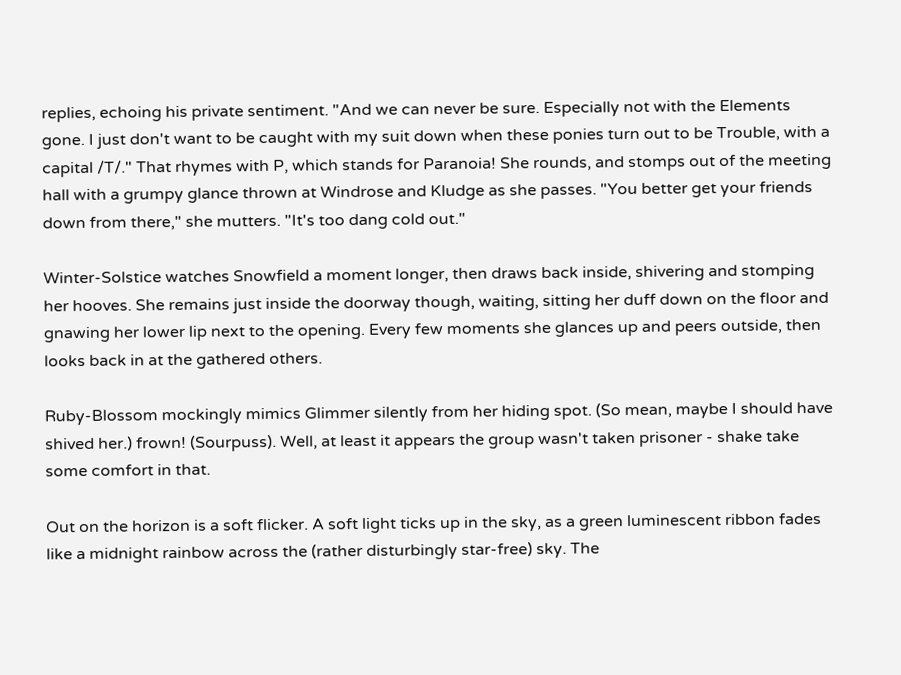replies, echoing his private sentiment. "And we can never be sure. Especially not with the Elements gone. I just don't want to be caught with my suit down when these ponies turn out to be Trouble, with a capital /T/." That rhymes with P, which stands for Paranoia! She rounds, and stomps out of the meeting hall with a grumpy glance thrown at Windrose and Kludge as she passes. "You better get your friends down from there," she mutters. "It's too dang cold out."

Winter-Solstice watches Snowfield a moment longer, then draws back inside, shivering and stomping her hooves. She remains just inside the doorway though, waiting, sitting her duff down on the floor and gnawing her lower lip next to the opening. Every few moments she glances up and peers outside, then looks back in at the gathered others.

Ruby-Blossom mockingly mimics Glimmer silently from her hiding spot. (So mean, maybe I should have shived her.) frown! (Sourpuss). Well, at least it appears the group wasn't taken prisoner - shake take some comfort in that.

Out on the horizon is a soft flicker. A soft light ticks up in the sky, as a green luminescent ribbon fades like a midnight rainbow across the (rather disturbingly star-free) sky. The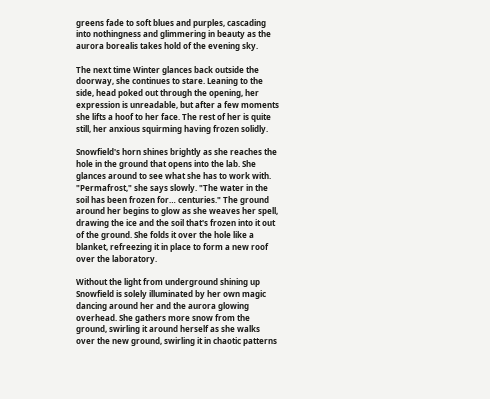greens fade to soft blues and purples, cascading into nothingness and glimmering in beauty as the aurora borealis takes hold of the evening sky.

The next time Winter glances back outside the doorway, she continues to stare. Leaning to the side, head poked out through the opening, her expression is unreadable, but after a few moments she lifts a hoof to her face. The rest of her is quite still, her anxious squirming having frozen solidly.

Snowfield's horn shines brightly as she reaches the hole in the ground that opens into the lab. She glances around to see what she has to work with. "Permafrost," she says slowly. "The water in the soil has been frozen for… centuries." The ground around her begins to glow as she weaves her spell, drawing the ice and the soil that's frozen into it out of the ground. She folds it over the hole like a blanket, refreezing it in place to form a new roof over the laboratory.

Without the light from underground shining up Snowfield is solely illuminated by her own magic dancing around her and the aurora glowing overhead. She gathers more snow from the ground, swirling it around herself as she walks over the new ground, swirling it in chaotic patterns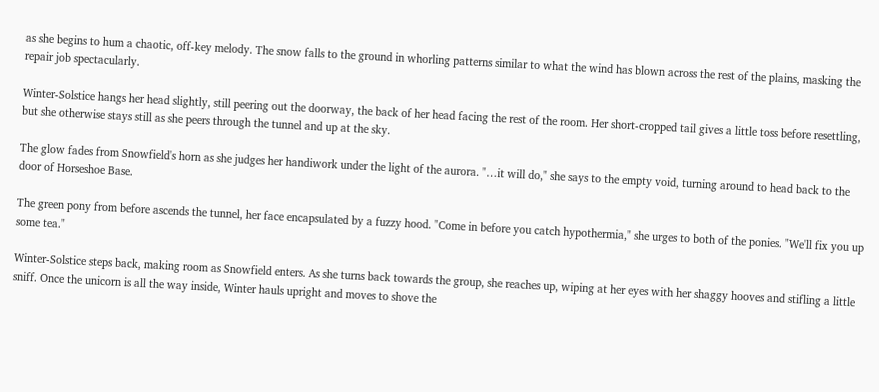as she begins to hum a chaotic, off-key melody. The snow falls to the ground in whorling patterns similar to what the wind has blown across the rest of the plains, masking the repair job spectacularly.

Winter-Solstice hangs her head slightly, still peering out the doorway, the back of her head facing the rest of the room. Her short-cropped tail gives a little toss before resettling, but she otherwise stays still as she peers through the tunnel and up at the sky.

The glow fades from Snowfield's horn as she judges her handiwork under the light of the aurora. "…it will do," she says to the empty void, turning around to head back to the door of Horseshoe Base.

The green pony from before ascends the tunnel, her face encapsulated by a fuzzy hood. "Come in before you catch hypothermia," she urges to both of the ponies. "We'll fix you up some tea."

Winter-Solstice steps back, making room as Snowfield enters. As she turns back towards the group, she reaches up, wiping at her eyes with her shaggy hooves and stifling a little sniff. Once the unicorn is all the way inside, Winter hauls upright and moves to shove the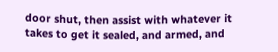door shut, then assist with whatever it takes to get it sealed, and armed, and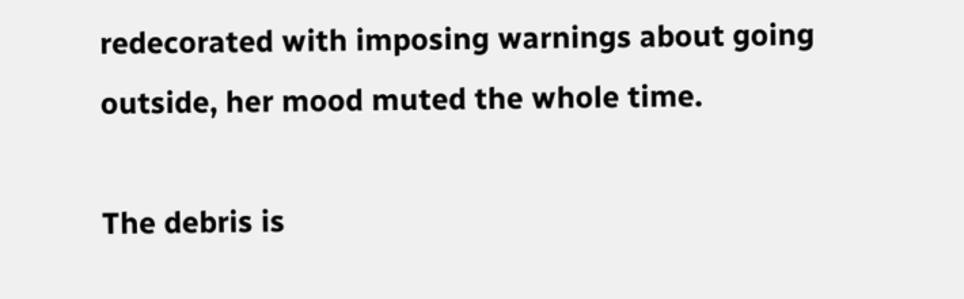redecorated with imposing warnings about going outside, her mood muted the whole time.

The debris is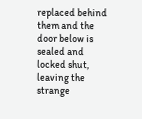replaced behind them and the door below is sealed and locked shut, leaving the strange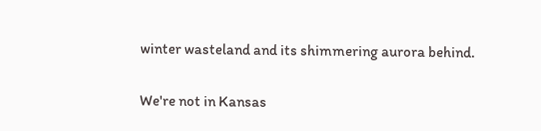winter wasteland and its shimmering aurora behind.

We're not in Kansas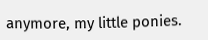anymore, my little ponies.